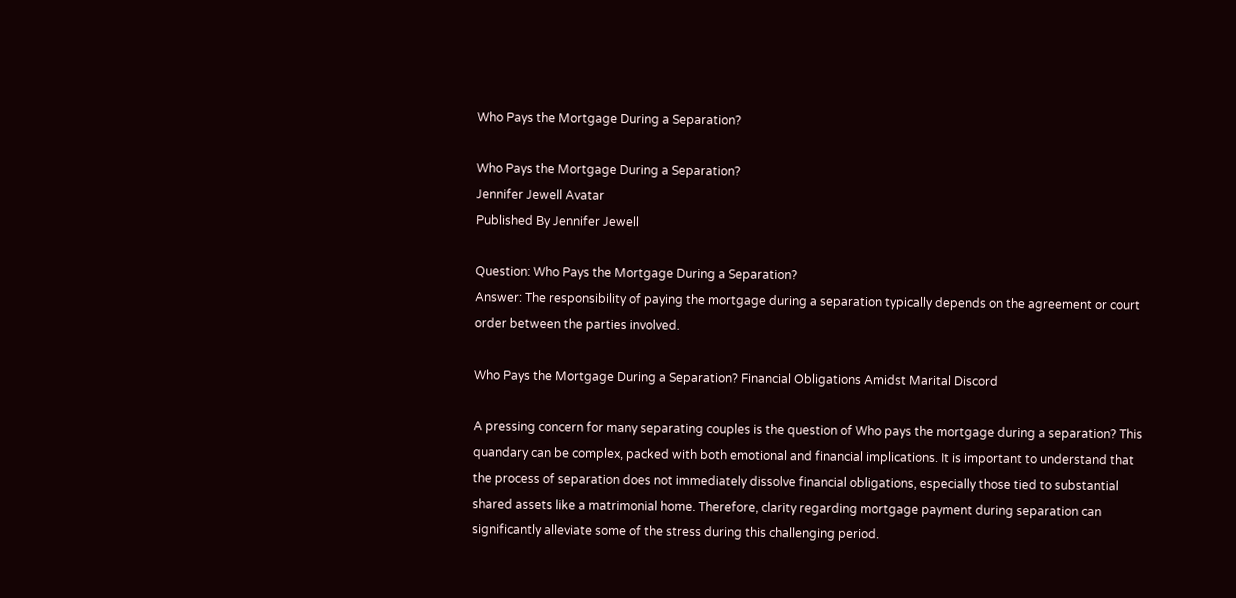Who Pays the Mortgage During a Separation?

Who Pays the Mortgage During a Separation?
Jennifer Jewell Avatar
Published By Jennifer Jewell

Question: Who Pays the Mortgage During a Separation?
Answer: The responsibility of paying the mortgage during a separation typically depends on the agreement or court order between the parties involved.

Who Pays the Mortgage During a Separation? Financial Obligations Amidst Marital Discord

A pressing concern for many separating couples is the question of Who pays the mortgage during a separation? This quandary can be complex, packed with both emotional and financial implications. It is important to understand that the process of separation does not immediately dissolve financial obligations, especially those tied to substantial shared assets like a matrimonial home. Therefore, clarity regarding mortgage payment during separation can significantly alleviate some of the stress during this challenging period.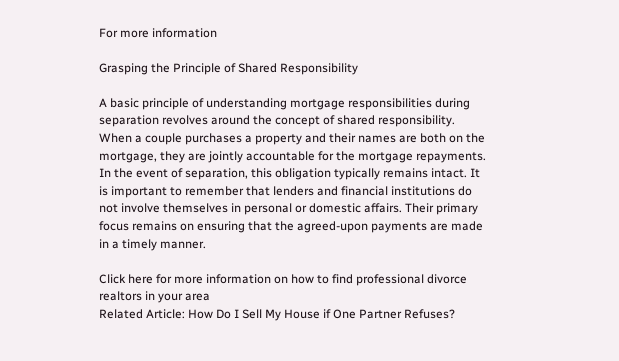For more information

Grasping the Principle of Shared Responsibility

A basic principle of understanding mortgage responsibilities during separation revolves around the concept of shared responsibility. When a couple purchases a property and their names are both on the mortgage, they are jointly accountable for the mortgage repayments. In the event of separation, this obligation typically remains intact. It is important to remember that lenders and financial institutions do not involve themselves in personal or domestic affairs. Their primary focus remains on ensuring that the agreed-upon payments are made in a timely manner.

Click here for more information on how to find professional divorce realtors in your area
Related Article: How Do I Sell My House if One Partner Refuses?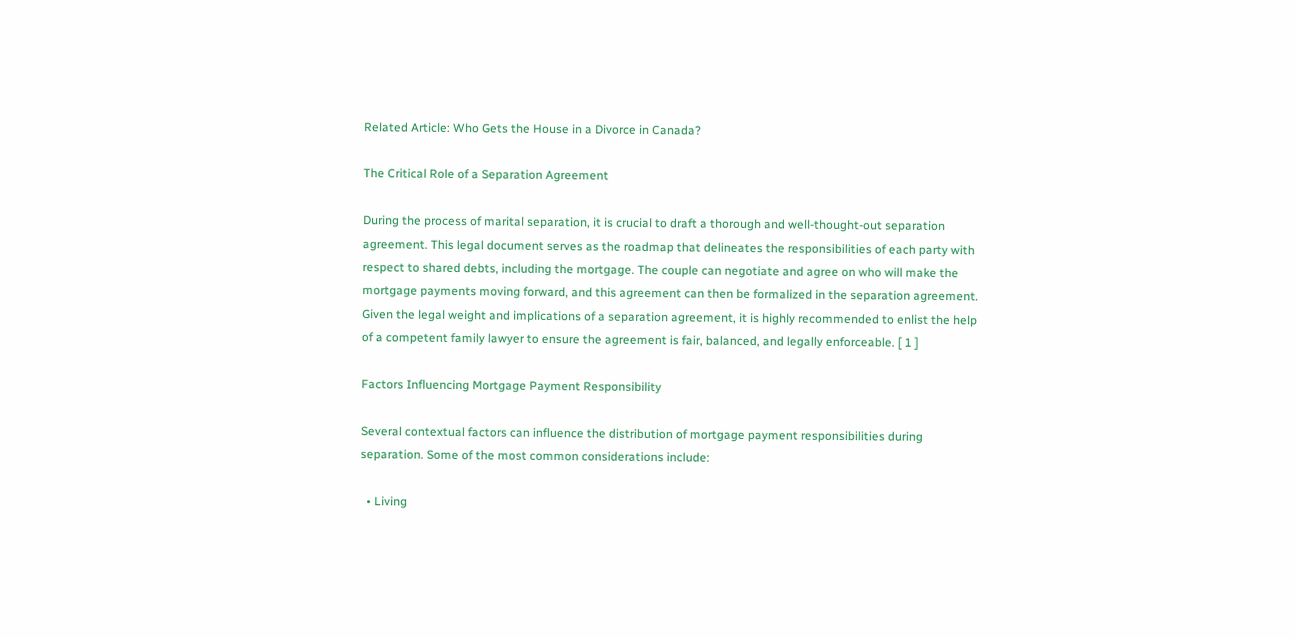Related Article: Who Gets the House in a Divorce in Canada?

The Critical Role of a Separation Agreement

During the process of marital separation, it is crucial to draft a thorough and well-thought-out separation agreement. This legal document serves as the roadmap that delineates the responsibilities of each party with respect to shared debts, including the mortgage. The couple can negotiate and agree on who will make the mortgage payments moving forward, and this agreement can then be formalized in the separation agreement. Given the legal weight and implications of a separation agreement, it is highly recommended to enlist the help of a competent family lawyer to ensure the agreement is fair, balanced, and legally enforceable. [ 1 ]

Factors Influencing Mortgage Payment Responsibility

Several contextual factors can influence the distribution of mortgage payment responsibilities during separation. Some of the most common considerations include:

  • Living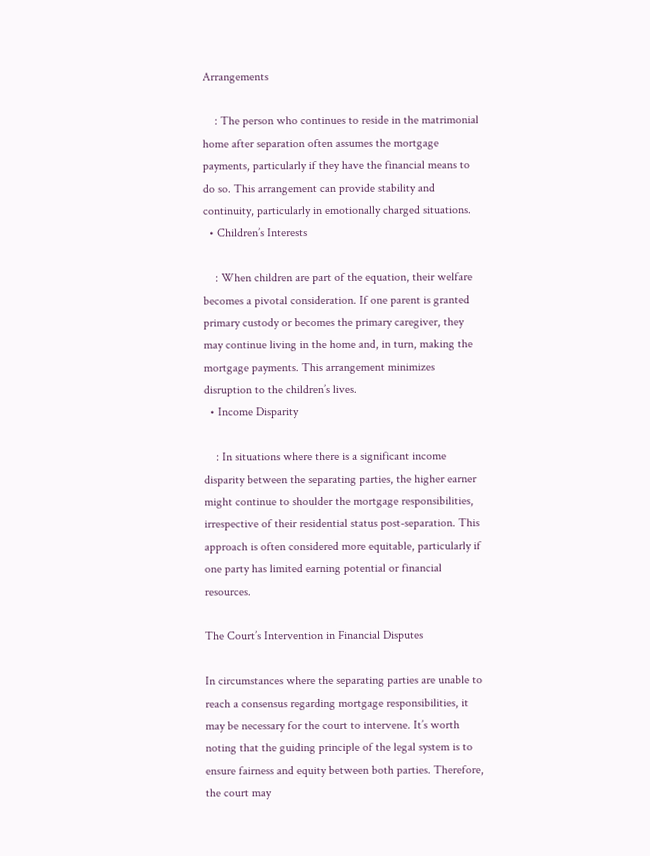Arrangements

    : The person who continues to reside in the matrimonial home after separation often assumes the mortgage payments, particularly if they have the financial means to do so. This arrangement can provide stability and continuity, particularly in emotionally charged situations.
  • Children’s Interests

    : When children are part of the equation, their welfare becomes a pivotal consideration. If one parent is granted primary custody or becomes the primary caregiver, they may continue living in the home and, in turn, making the mortgage payments. This arrangement minimizes disruption to the children’s lives.
  • Income Disparity

    : In situations where there is a significant income disparity between the separating parties, the higher earner might continue to shoulder the mortgage responsibilities, irrespective of their residential status post-separation. This approach is often considered more equitable, particularly if one party has limited earning potential or financial resources.

The Court’s Intervention in Financial Disputes

In circumstances where the separating parties are unable to reach a consensus regarding mortgage responsibilities, it may be necessary for the court to intervene. It’s worth noting that the guiding principle of the legal system is to ensure fairness and equity between both parties. Therefore, the court may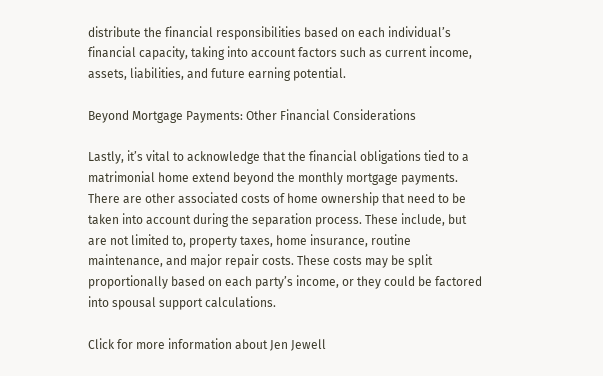distribute the financial responsibilities based on each individual’s financial capacity, taking into account factors such as current income, assets, liabilities, and future earning potential.

Beyond Mortgage Payments: Other Financial Considerations

Lastly, it’s vital to acknowledge that the financial obligations tied to a matrimonial home extend beyond the monthly mortgage payments. There are other associated costs of home ownership that need to be taken into account during the separation process. These include, but are not limited to, property taxes, home insurance, routine maintenance, and major repair costs. These costs may be split proportionally based on each party’s income, or they could be factored into spousal support calculations.

Click for more information about Jen Jewell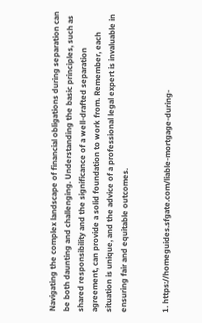Navigating the complex landscape of financial obligations during separation can be both daunting and challenging. Understanding the basic principles, such as shared responsibility and the significance of a well-drafted separation agreement, can provide a solid foundation to work from. Remember, each situation is unique, and the advice of a professional legal expert is invaluable in ensuring fair and equitable outcomes.


1. https://homeguides.sfgate.com/liable-mortgage-during-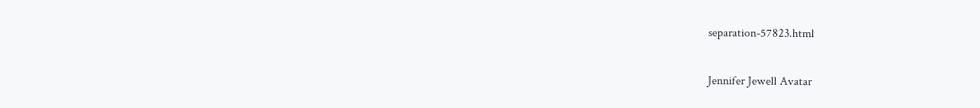separation-57823.html

Jennifer Jewell Avatar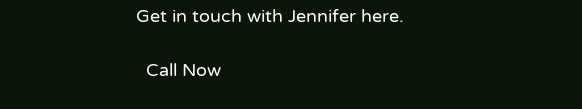Get in touch with Jennifer here.

  Call Now